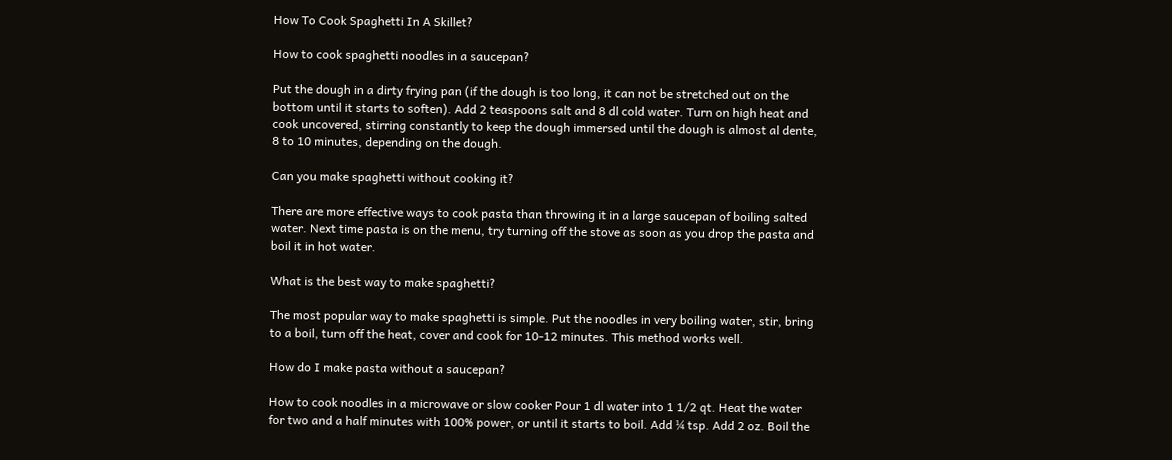How To Cook Spaghetti In A Skillet?

How to cook spaghetti noodles in a saucepan?

Put the dough in a dirty frying pan (if the dough is too long, it can not be stretched out on the bottom until it starts to soften). Add 2 teaspoons salt and 8 dl cold water. Turn on high heat and cook uncovered, stirring constantly to keep the dough immersed until the dough is almost al dente, 8 to 10 minutes, depending on the dough.

Can you make spaghetti without cooking it?

There are more effective ways to cook pasta than throwing it in a large saucepan of boiling salted water. Next time pasta is on the menu, try turning off the stove as soon as you drop the pasta and boil it in hot water.

What is the best way to make spaghetti?

The most popular way to make spaghetti is simple. Put the noodles in very boiling water, stir, bring to a boil, turn off the heat, cover and cook for 10-12 minutes. This method works well.

How do I make pasta without a saucepan?

How to cook noodles in a microwave or slow cooker Pour 1 dl water into 1 1/2 qt. Heat the water for two and a half minutes with 100% power, or until it starts to boil. Add ¼ tsp. Add 2 oz. Boil the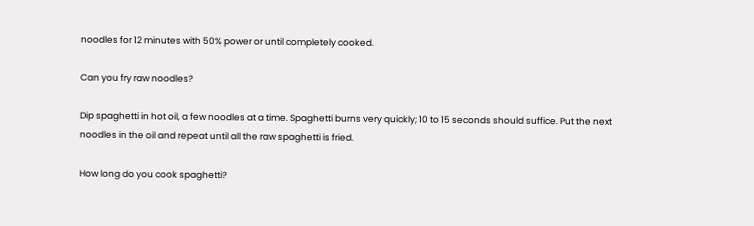noodles for 12 minutes with 50% power or until completely cooked.

Can you fry raw noodles?

Dip spaghetti in hot oil, a few noodles at a time. Spaghetti burns very quickly; 10 to 15 seconds should suffice. Put the next noodles in the oil and repeat until all the raw spaghetti is fried.

How long do you cook spaghetti?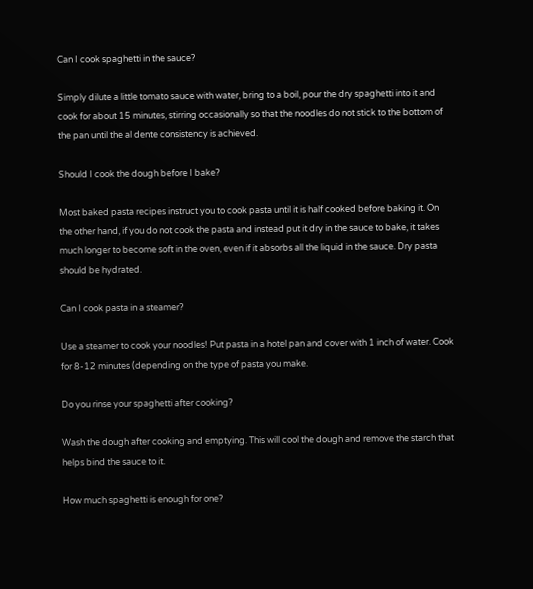Can I cook spaghetti in the sauce?

Simply dilute a little tomato sauce with water, bring to a boil, pour the dry spaghetti into it and cook for about 15 minutes, stirring occasionally so that the noodles do not stick to the bottom of the pan until the al dente consistency is achieved.

Should I cook the dough before I bake?

Most baked pasta recipes instruct you to cook pasta until it is half cooked before baking it. On the other hand, if you do not cook the pasta and instead put it dry in the sauce to bake, it takes much longer to become soft in the oven, even if it absorbs all the liquid in the sauce. Dry pasta should be hydrated.

Can I cook pasta in a steamer?

Use a steamer to cook your noodles! Put pasta in a hotel pan and cover with 1 inch of water. Cook for 8-12 minutes (depending on the type of pasta you make.

Do you rinse your spaghetti after cooking?

Wash the dough after cooking and emptying. This will cool the dough and remove the starch that helps bind the sauce to it.

How much spaghetti is enough for one?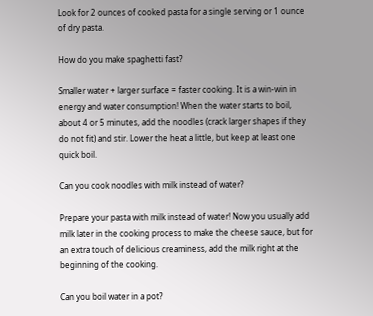Look for 2 ounces of cooked pasta for a single serving or 1 ounce of dry pasta.

How do you make spaghetti fast?

Smaller water + larger surface = faster cooking. It is a win-win in energy and water consumption! When the water starts to boil, about 4 or 5 minutes, add the noodles (crack larger shapes if they do not fit) and stir. Lower the heat a little, but keep at least one quick boil.

Can you cook noodles with milk instead of water?

Prepare your pasta with milk instead of water! Now you usually add milk later in the cooking process to make the cheese sauce, but for an extra touch of delicious creaminess, add the milk right at the beginning of the cooking.

Can you boil water in a pot?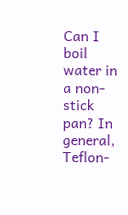Can I boil water in a non-stick pan? In general, Teflon-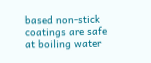based non-stick coatings are safe at boiling water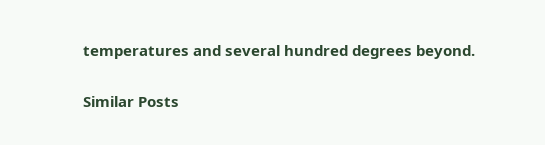temperatures and several hundred degrees beyond.

Similar Posts